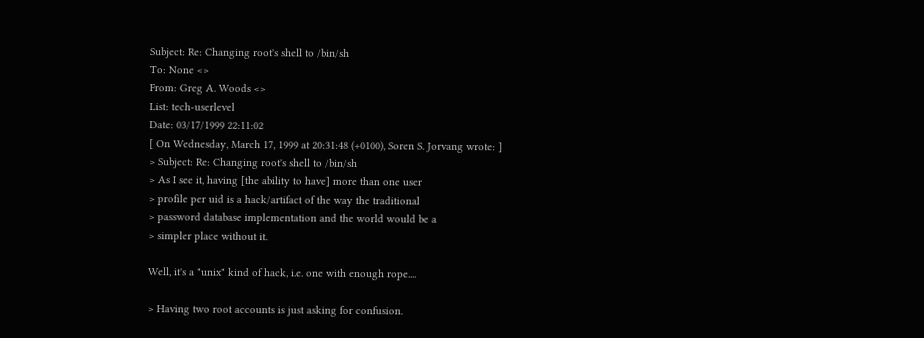Subject: Re: Changing root's shell to /bin/sh
To: None <>
From: Greg A. Woods <>
List: tech-userlevel
Date: 03/17/1999 22:11:02
[ On Wednesday, March 17, 1999 at 20:31:48 (+0100), Soren S. Jorvang wrote: ]
> Subject: Re: Changing root's shell to /bin/sh
> As I see it, having [the ability to have] more than one user
> profile per uid is a hack/artifact of the way the traditional
> password database implementation and the world would be a
> simpler place without it.

Well, it's a "unix" kind of hack, i.e. one with enough rope....

> Having two root accounts is just asking for confusion.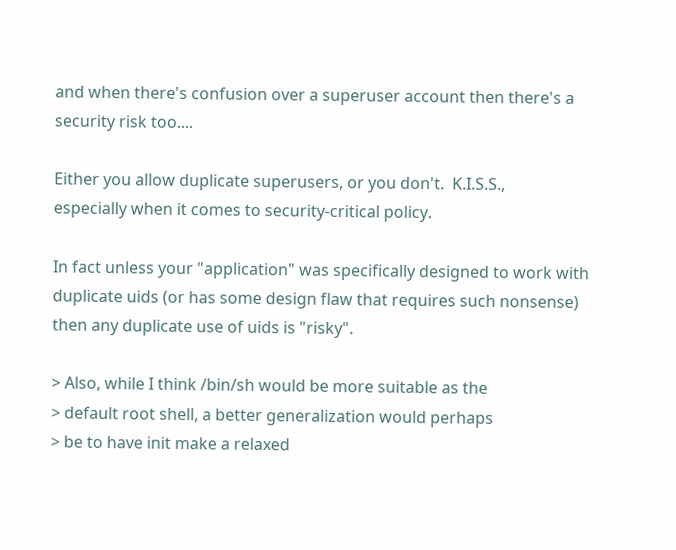and when there's confusion over a superuser account then there's a
security risk too....

Either you allow duplicate superusers, or you don't.  K.I.S.S.,
especially when it comes to security-critical policy.

In fact unless your "application" was specifically designed to work with
duplicate uids (or has some design flaw that requires such nonsense)
then any duplicate use of uids is "risky".

> Also, while I think /bin/sh would be more suitable as the
> default root shell, a better generalization would perhaps
> be to have init make a relaxed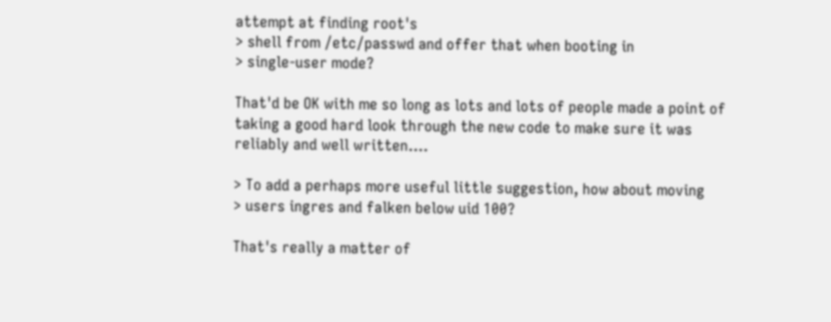attempt at finding root's
> shell from /etc/passwd and offer that when booting in
> single-user mode?

That'd be OK with me so long as lots and lots of people made a point of
taking a good hard look through the new code to make sure it was
reliably and well written....

> To add a perhaps more useful little suggestion, how about moving
> users ingres and falken below uid 100?

That's really a matter of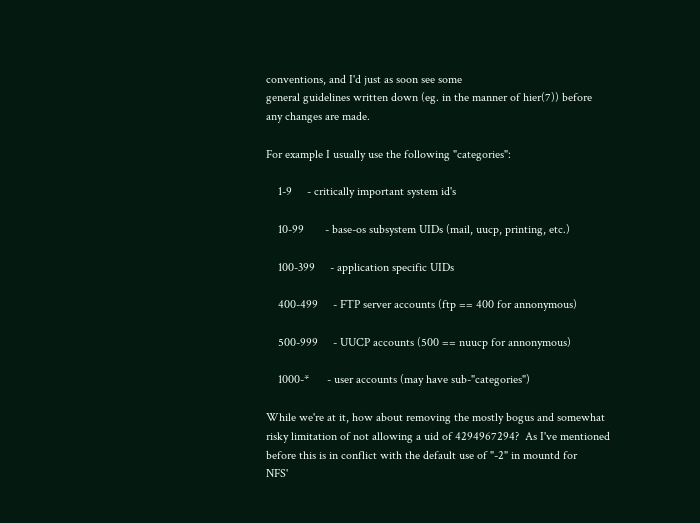conventions, and I'd just as soon see some
general guidelines written down (eg. in the manner of hier(7)) before
any changes are made.

For example I usually use the following "categories":

    1-9     - critically important system id's

    10-99       - base-os subsystem UIDs (mail, uucp, printing, etc.)

    100-399     - application specific UIDs

    400-499     - FTP server accounts (ftp == 400 for annonymous)

    500-999     - UUCP accounts (500 == nuucp for annonymous)

    1000-*      - user accounts (may have sub-"categories")

While we're at it, how about removing the mostly bogus and somewhat
risky limitation of not allowing a uid of 4294967294?  As I've mentioned
before this is in conflict with the default use of "-2" in mountd for
NFS'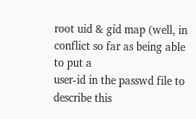root uid & gid map (well, in conflict so far as being able to put a
user-id in the passwd file to describe this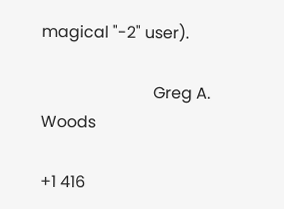magical "-2" user).

                            Greg A. Woods

+1 416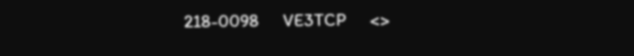218-0098      VE3TCP      <>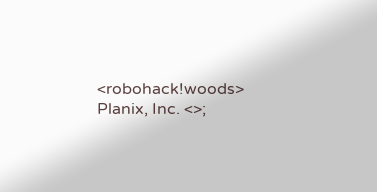<robohack!woods>
Planix, Inc. <>;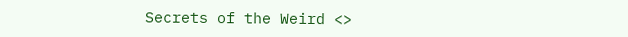Secrets of the Weird <>